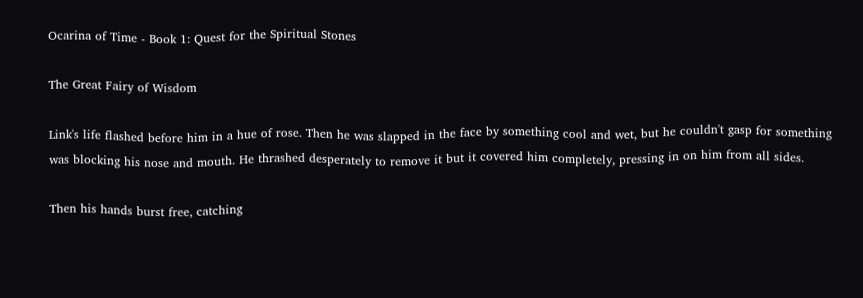Ocarina of Time - Book 1: Quest for the Spiritual Stones

The Great Fairy of Wisdom

Link's life flashed before him in a hue of rose. Then he was slapped in the face by something cool and wet, but he couldn't gasp for something was blocking his nose and mouth. He thrashed desperately to remove it but it covered him completely, pressing in on him from all sides.

Then his hands burst free, catching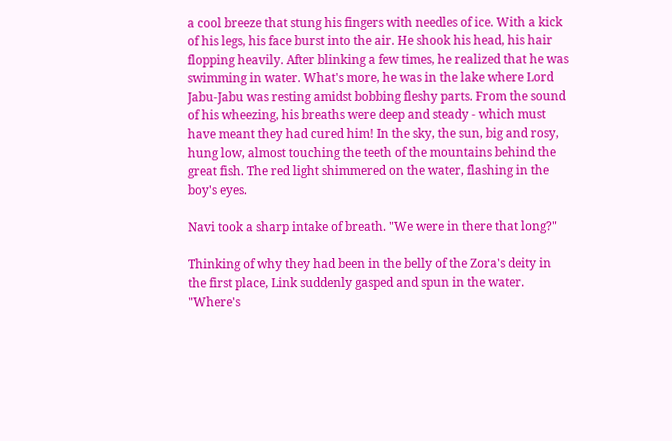a cool breeze that stung his fingers with needles of ice. With a kick of his legs, his face burst into the air. He shook his head, his hair flopping heavily. After blinking a few times, he realized that he was swimming in water. What's more, he was in the lake where Lord Jabu-Jabu was resting amidst bobbing fleshy parts. From the sound of his wheezing, his breaths were deep and steady - which must have meant they had cured him! In the sky, the sun, big and rosy, hung low, almost touching the teeth of the mountains behind the great fish. The red light shimmered on the water, flashing in the boy's eyes.

Navi took a sharp intake of breath. "We were in there that long?"

Thinking of why they had been in the belly of the Zora's deity in the first place, Link suddenly gasped and spun in the water. "Where's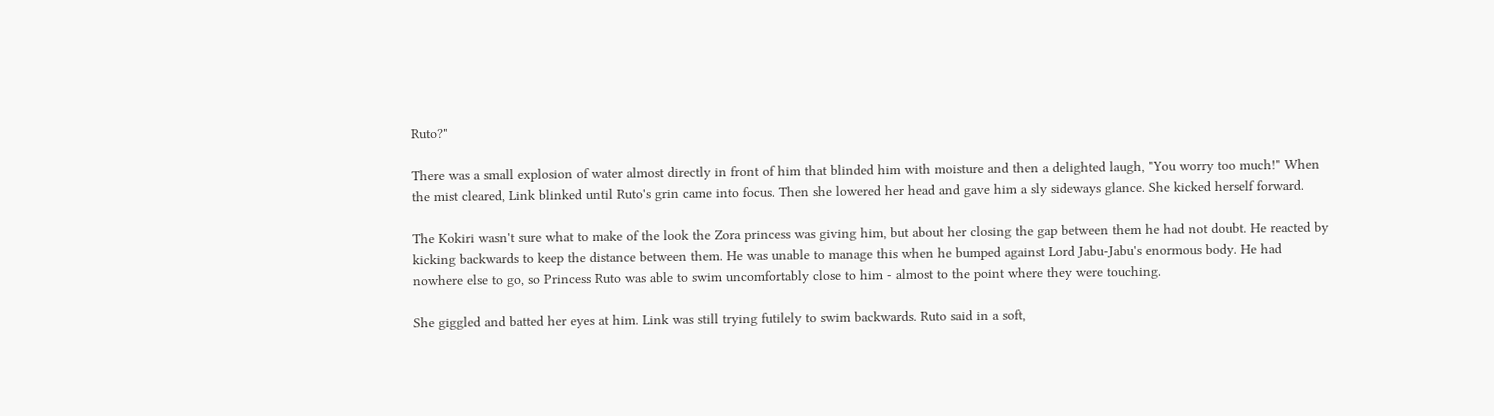Ruto?"

There was a small explosion of water almost directly in front of him that blinded him with moisture and then a delighted laugh, "You worry too much!" When the mist cleared, Link blinked until Ruto's grin came into focus. Then she lowered her head and gave him a sly sideways glance. She kicked herself forward.

The Kokiri wasn't sure what to make of the look the Zora princess was giving him, but about her closing the gap between them he had not doubt. He reacted by kicking backwards to keep the distance between them. He was unable to manage this when he bumped against Lord Jabu-Jabu's enormous body. He had nowhere else to go, so Princess Ruto was able to swim uncomfortably close to him - almost to the point where they were touching.

She giggled and batted her eyes at him. Link was still trying futilely to swim backwards. Ruto said in a soft,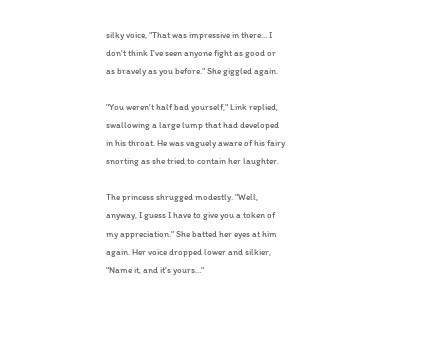silky voice, "That was impressive in there… I don't think I've seen anyone fight as good or as bravely as you before." She giggled again.

"You weren't half bad yourself," Link replied, swallowing a large lump that had developed in his throat. He was vaguely aware of his fairy snorting as she tried to contain her laughter.

The princess shrugged modestly. "Well, anyway, I guess I have to give you a token of my appreciation." She batted her eyes at him again. Her voice dropped lower and silkier, "Name it, and it's yours…"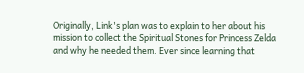Originally, Link's plan was to explain to her about his mission to collect the Spiritual Stones for Princess Zelda and why he needed them. Ever since learning that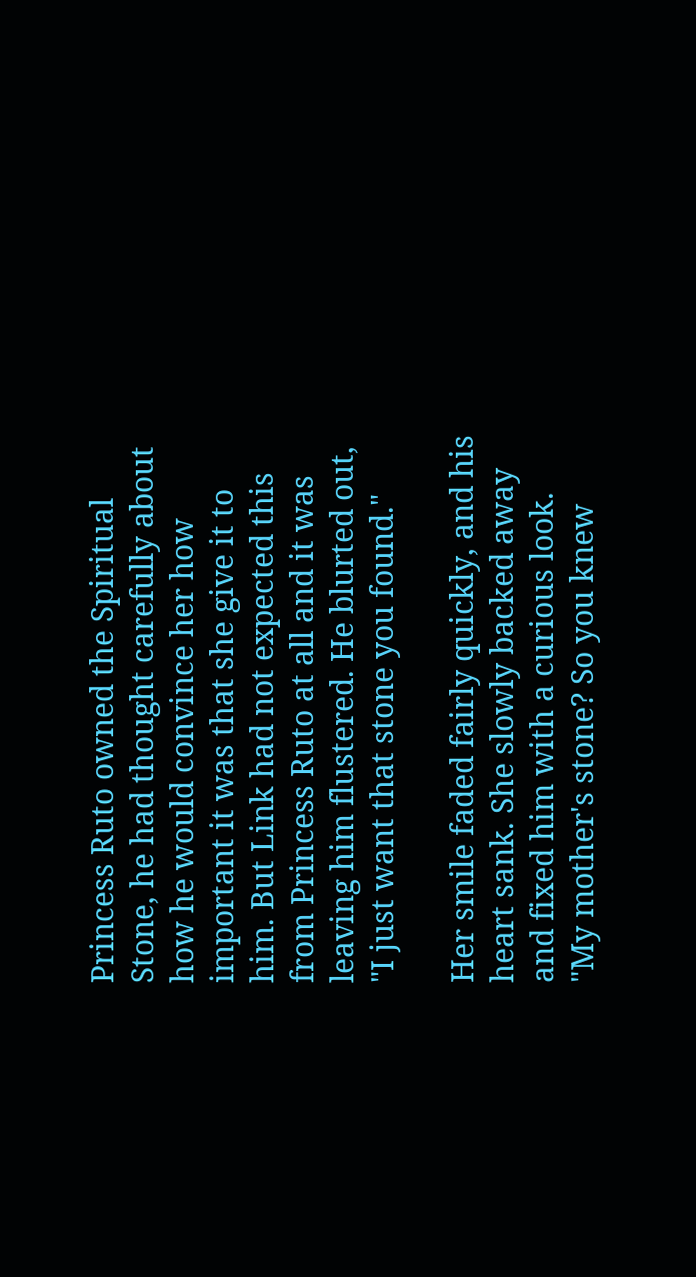Princess Ruto owned the Spiritual Stone, he had thought carefully about how he would convince her how important it was that she give it to him. But Link had not expected this from Princess Ruto at all and it was leaving him flustered. He blurted out, "I just want that stone you found."

Her smile faded fairly quickly, and his heart sank. She slowly backed away and fixed him with a curious look. "My mother's stone? So you knew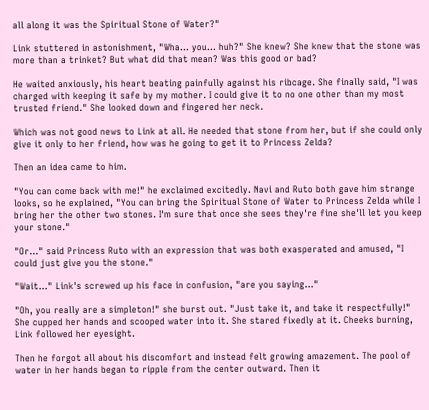all along it was the Spiritual Stone of Water?"

Link stuttered in astonishment, "Wha… you… huh?" She knew? She knew that the stone was more than a trinket? But what did that mean? Was this good or bad?

He waited anxiously, his heart beating painfully against his ribcage. She finally said, "I was charged with keeping it safe by my mother. I could give it to no one other than my most trusted friend." She looked down and fingered her neck.

Which was not good news to Link at all. He needed that stone from her, but if she could only give it only to her friend, how was he going to get it to Princess Zelda?

Then an idea came to him.

"You can come back with me!" he exclaimed excitedly. Navi and Ruto both gave him strange looks, so he explained, "You can bring the Spiritual Stone of Water to Princess Zelda while I bring her the other two stones. I'm sure that once she sees they're fine she'll let you keep your stone."

"Or…" said Princess Ruto with an expression that was both exasperated and amused, "I could just give you the stone."

"Wait…" Link's screwed up his face in confusion, "are you saying…"

"Oh, you really are a simpleton!" she burst out. "Just take it, and take it respectfully!" She cupped her hands and scooped water into it. She stared fixedly at it. Cheeks burning, Link followed her eyesight.

Then he forgot all about his discomfort and instead felt growing amazement. The pool of water in her hands began to ripple from the center outward. Then it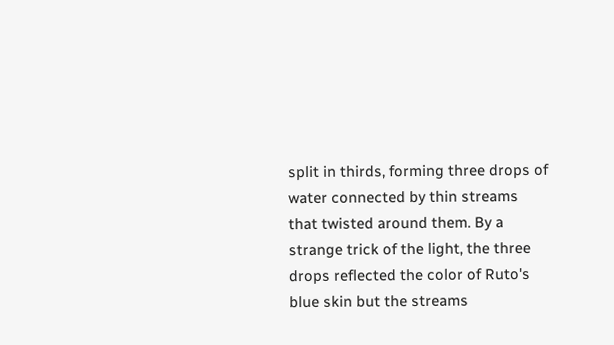split in thirds, forming three drops of water connected by thin streams that twisted around them. By a strange trick of the light, the three drops reflected the color of Ruto's blue skin but the streams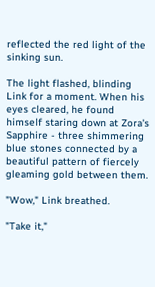reflected the red light of the sinking sun.

The light flashed, blinding Link for a moment. When his eyes cleared, he found himself staring down at Zora's Sapphire - three shimmering blue stones connected by a beautiful pattern of fiercely gleaming gold between them.

"Wow," Link breathed.

"Take it,"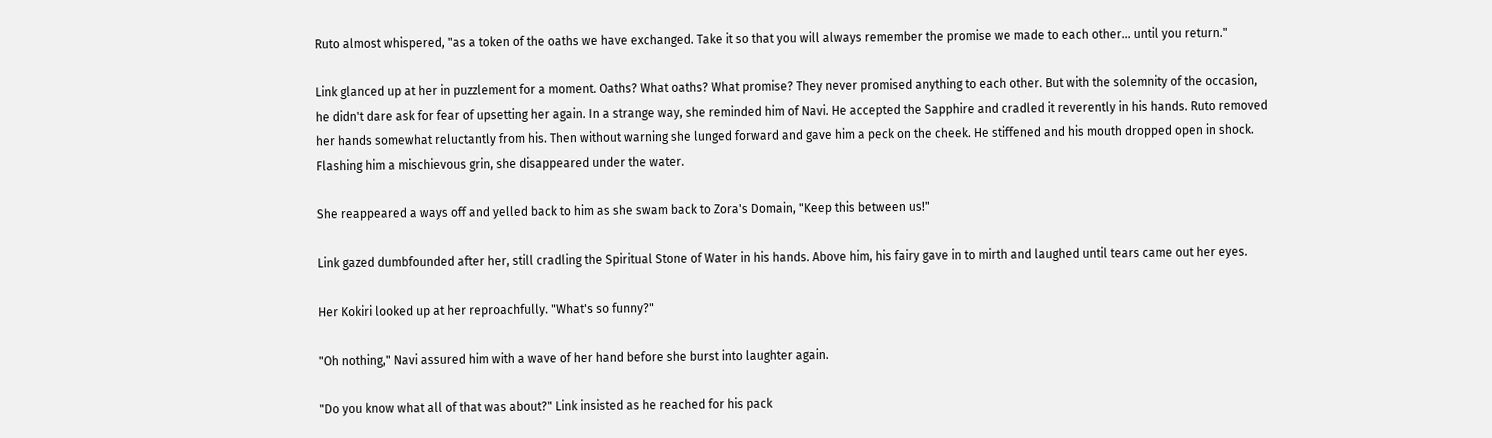Ruto almost whispered, "as a token of the oaths we have exchanged. Take it so that you will always remember the promise we made to each other… until you return."

Link glanced up at her in puzzlement for a moment. Oaths? What oaths? What promise? They never promised anything to each other. But with the solemnity of the occasion, he didn't dare ask for fear of upsetting her again. In a strange way, she reminded him of Navi. He accepted the Sapphire and cradled it reverently in his hands. Ruto removed her hands somewhat reluctantly from his. Then without warning she lunged forward and gave him a peck on the cheek. He stiffened and his mouth dropped open in shock. Flashing him a mischievous grin, she disappeared under the water.

She reappeared a ways off and yelled back to him as she swam back to Zora's Domain, "Keep this between us!"

Link gazed dumbfounded after her, still cradling the Spiritual Stone of Water in his hands. Above him, his fairy gave in to mirth and laughed until tears came out her eyes.

Her Kokiri looked up at her reproachfully. "What's so funny?"

"Oh nothing," Navi assured him with a wave of her hand before she burst into laughter again.

"Do you know what all of that was about?" Link insisted as he reached for his pack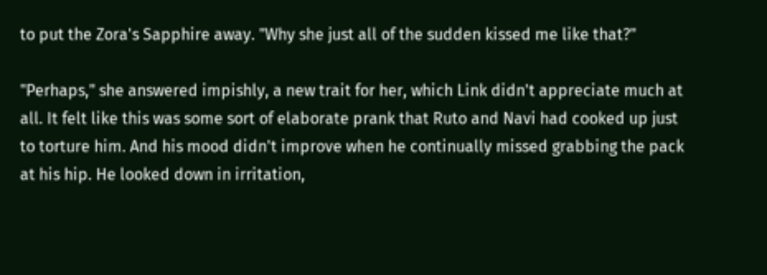to put the Zora's Sapphire away. "Why she just all of the sudden kissed me like that?"

"Perhaps," she answered impishly, a new trait for her, which Link didn't appreciate much at all. It felt like this was some sort of elaborate prank that Ruto and Navi had cooked up just to torture him. And his mood didn't improve when he continually missed grabbing the pack at his hip. He looked down in irritation,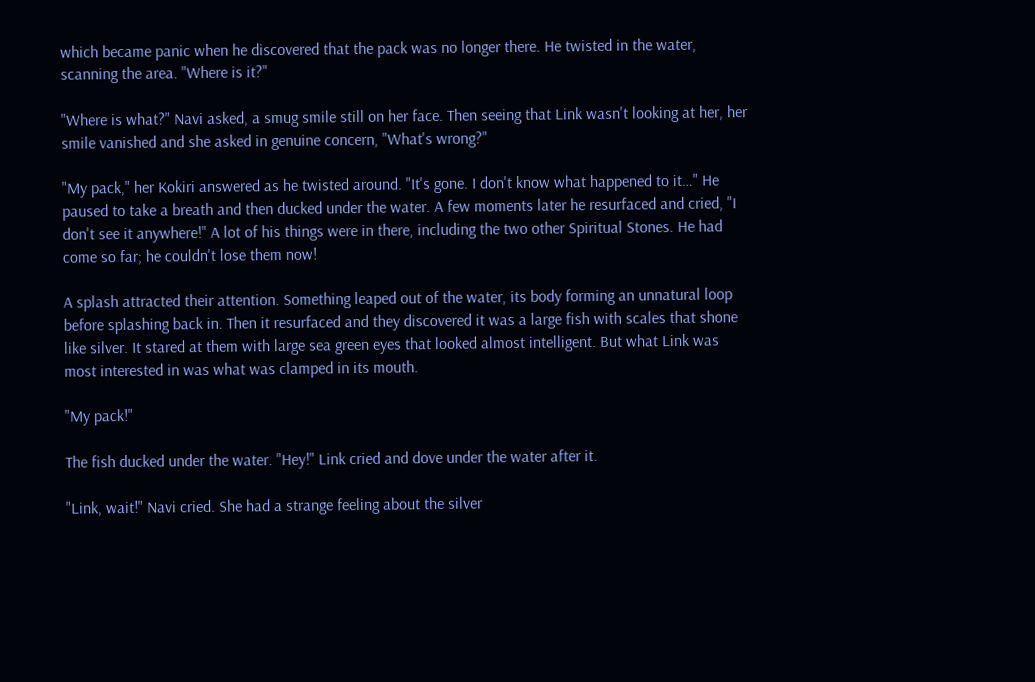which became panic when he discovered that the pack was no longer there. He twisted in the water, scanning the area. "Where is it?"

"Where is what?" Navi asked, a smug smile still on her face. Then seeing that Link wasn't looking at her, her smile vanished and she asked in genuine concern, "What's wrong?"

"My pack," her Kokiri answered as he twisted around. "It's gone. I don't know what happened to it…" He paused to take a breath and then ducked under the water. A few moments later he resurfaced and cried, "I don't see it anywhere!" A lot of his things were in there, including the two other Spiritual Stones. He had come so far; he couldn't lose them now!

A splash attracted their attention. Something leaped out of the water, its body forming an unnatural loop before splashing back in. Then it resurfaced and they discovered it was a large fish with scales that shone like silver. It stared at them with large sea green eyes that looked almost intelligent. But what Link was most interested in was what was clamped in its mouth.

"My pack!"

The fish ducked under the water. "Hey!" Link cried and dove under the water after it.

"Link, wait!" Navi cried. She had a strange feeling about the silver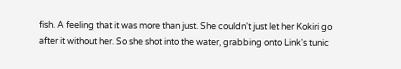fish. A feeling that it was more than just. She couldn't just let her Kokiri go after it without her. So she shot into the water, grabbing onto Link's tunic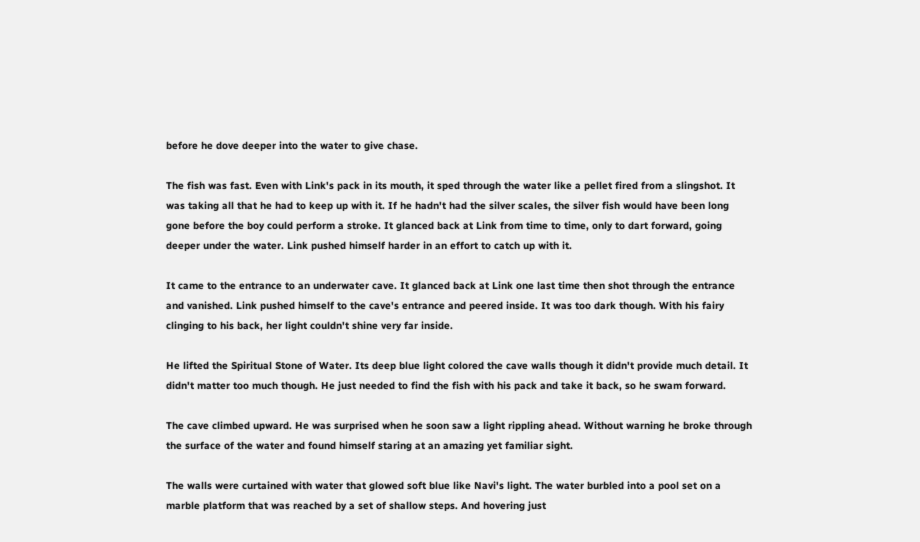before he dove deeper into the water to give chase.

The fish was fast. Even with Link's pack in its mouth, it sped through the water like a pellet fired from a slingshot. It was taking all that he had to keep up with it. If he hadn't had the silver scales, the silver fish would have been long gone before the boy could perform a stroke. It glanced back at Link from time to time, only to dart forward, going deeper under the water. Link pushed himself harder in an effort to catch up with it.

It came to the entrance to an underwater cave. It glanced back at Link one last time then shot through the entrance and vanished. Link pushed himself to the cave's entrance and peered inside. It was too dark though. With his fairy clinging to his back, her light couldn't shine very far inside.

He lifted the Spiritual Stone of Water. Its deep blue light colored the cave walls though it didn't provide much detail. It didn't matter too much though. He just needed to find the fish with his pack and take it back, so he swam forward.

The cave climbed upward. He was surprised when he soon saw a light rippling ahead. Without warning he broke through the surface of the water and found himself staring at an amazing yet familiar sight.

The walls were curtained with water that glowed soft blue like Navi's light. The water burbled into a pool set on a marble platform that was reached by a set of shallow steps. And hovering just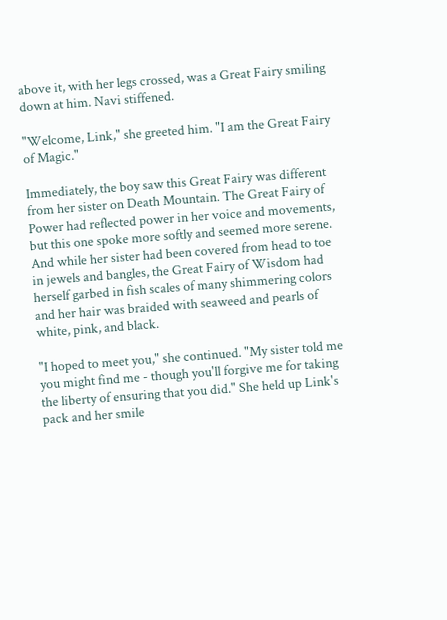above it, with her legs crossed, was a Great Fairy smiling down at him. Navi stiffened.

"Welcome, Link," she greeted him. "I am the Great Fairy of Magic."

Immediately, the boy saw this Great Fairy was different from her sister on Death Mountain. The Great Fairy of Power had reflected power in her voice and movements, but this one spoke more softly and seemed more serene. And while her sister had been covered from head to toe in jewels and bangles, the Great Fairy of Wisdom had herself garbed in fish scales of many shimmering colors and her hair was braided with seaweed and pearls of white, pink, and black.

"I hoped to meet you," she continued. "My sister told me you might find me - though you'll forgive me for taking the liberty of ensuring that you did." She held up Link's pack and her smile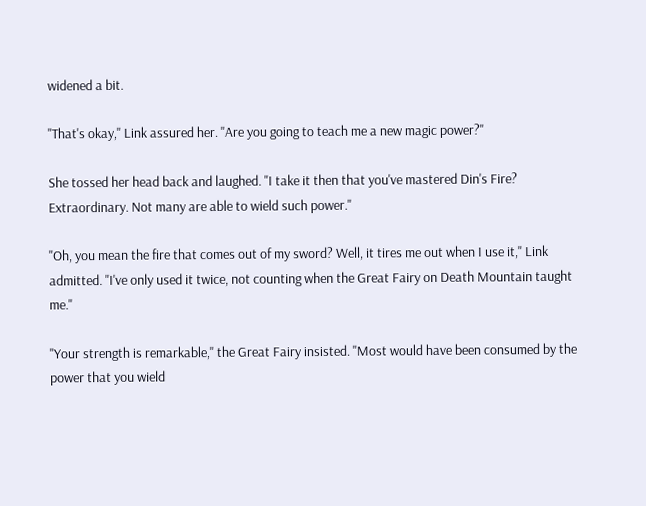widened a bit.

"That's okay," Link assured her. "Are you going to teach me a new magic power?"

She tossed her head back and laughed. "I take it then that you've mastered Din's Fire? Extraordinary. Not many are able to wield such power."

"Oh, you mean the fire that comes out of my sword? Well, it tires me out when I use it," Link admitted. "I've only used it twice, not counting when the Great Fairy on Death Mountain taught me."

"Your strength is remarkable," the Great Fairy insisted. "Most would have been consumed by the power that you wield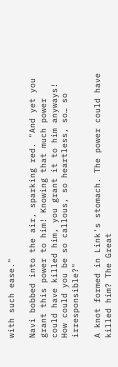with such ease."

Navi bobbed into the air, sparking red. "And yet you grant this power to him! Knowing that much power could have killed him, you grant it to him anyways! How could you be so callous, so heartless, so… so irresponsible?"

A knot formed in Link's stomach. The power could have killed him? The Great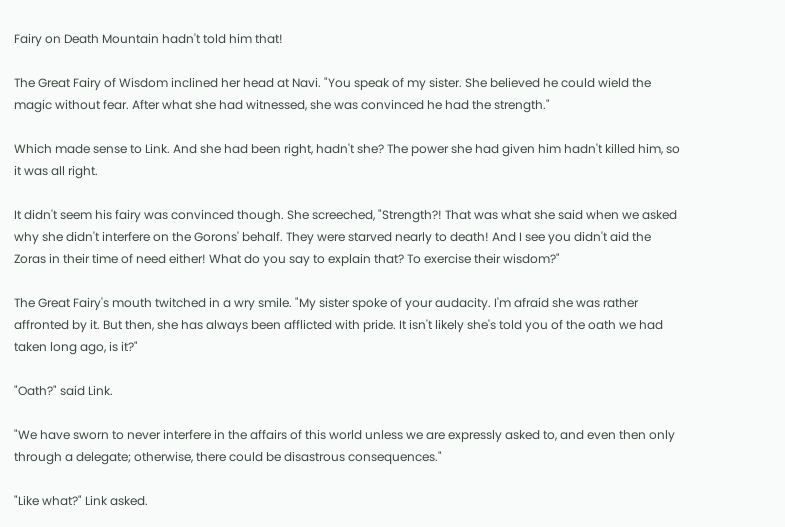Fairy on Death Mountain hadn't told him that!

The Great Fairy of Wisdom inclined her head at Navi. "You speak of my sister. She believed he could wield the magic without fear. After what she had witnessed, she was convinced he had the strength."

Which made sense to Link. And she had been right, hadn't she? The power she had given him hadn't killed him, so it was all right.

It didn't seem his fairy was convinced though. She screeched, "Strength?! That was what she said when we asked why she didn't interfere on the Gorons' behalf. They were starved nearly to death! And I see you didn't aid the Zoras in their time of need either! What do you say to explain that? To exercise their wisdom?"

The Great Fairy's mouth twitched in a wry smile. "My sister spoke of your audacity. I'm afraid she was rather affronted by it. But then, she has always been afflicted with pride. It isn't likely she's told you of the oath we had taken long ago, is it?"

"Oath?" said Link.

"We have sworn to never interfere in the affairs of this world unless we are expressly asked to, and even then only through a delegate; otherwise, there could be disastrous consequences."

"Like what?" Link asked.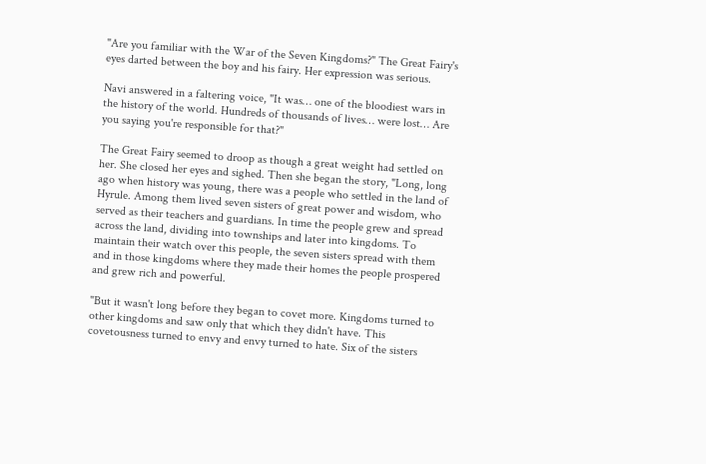"Are you familiar with the War of the Seven Kingdoms?" The Great Fairy's eyes darted between the boy and his fairy. Her expression was serious.

Navi answered in a faltering voice, "It was… one of the bloodiest wars in the history of the world. Hundreds of thousands of lives… were lost… Are you saying you're responsible for that?"

The Great Fairy seemed to droop as though a great weight had settled on her. She closed her eyes and sighed. Then she began the story, "Long, long ago when history was young, there was a people who settled in the land of Hyrule. Among them lived seven sisters of great power and wisdom, who served as their teachers and guardians. In time the people grew and spread across the land, dividing into townships and later into kingdoms. To maintain their watch over this people, the seven sisters spread with them and in those kingdoms where they made their homes the people prospered and grew rich and powerful.

"But it wasn't long before they began to covet more. Kingdoms turned to other kingdoms and saw only that which they didn't have. This covetousness turned to envy and envy turned to hate. Six of the sisters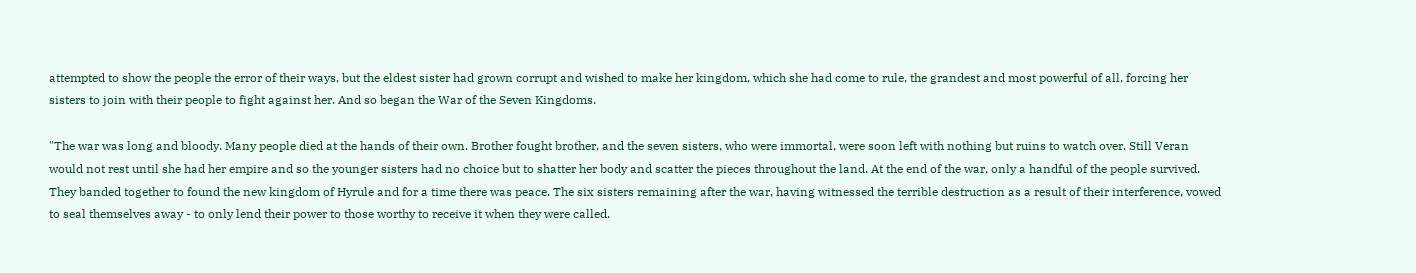attempted to show the people the error of their ways, but the eldest sister had grown corrupt and wished to make her kingdom, which she had come to rule, the grandest and most powerful of all, forcing her sisters to join with their people to fight against her. And so began the War of the Seven Kingdoms.

"The war was long and bloody. Many people died at the hands of their own. Brother fought brother, and the seven sisters, who were immortal, were soon left with nothing but ruins to watch over. Still Veran would not rest until she had her empire and so the younger sisters had no choice but to shatter her body and scatter the pieces throughout the land. At the end of the war, only a handful of the people survived. They banded together to found the new kingdom of Hyrule and for a time there was peace. The six sisters remaining after the war, having witnessed the terrible destruction as a result of their interference, vowed to seal themselves away - to only lend their power to those worthy to receive it when they were called.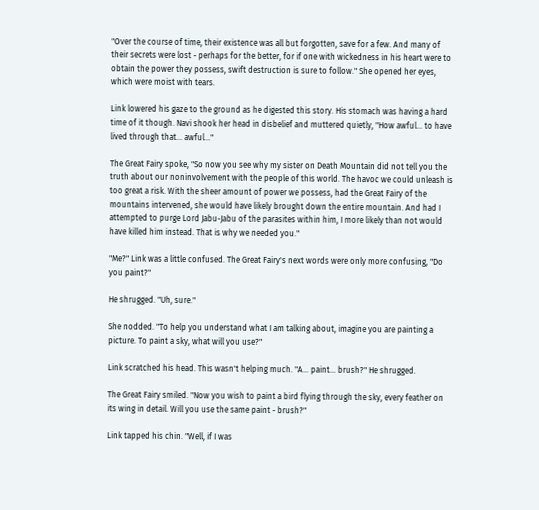"Over the course of time, their existence was all but forgotten, save for a few. And many of their secrets were lost - perhaps for the better, for if one with wickedness in his heart were to obtain the power they possess, swift destruction is sure to follow." She opened her eyes, which were moist with tears.

Link lowered his gaze to the ground as he digested this story. His stomach was having a hard time of it though. Navi shook her head in disbelief and muttered quietly, "How awful… to have lived through that… awful…"

The Great Fairy spoke, "So now you see why my sister on Death Mountain did not tell you the truth about our noninvolvement with the people of this world. The havoc we could unleash is too great a risk. With the sheer amount of power we possess, had the Great Fairy of the mountains intervened, she would have likely brought down the entire mountain. And had I attempted to purge Lord Jabu-Jabu of the parasites within him, I more likely than not would have killed him instead. That is why we needed you."

"Me?" Link was a little confused. The Great Fairy's next words were only more confusing, "Do you paint?"

He shrugged. "Uh, sure."

She nodded. "To help you understand what I am talking about, imagine you are painting a picture. To paint a sky, what will you use?"

Link scratched his head. This wasn't helping much. "A… paint… brush?" He shrugged.

The Great Fairy smiled. "Now you wish to paint a bird flying through the sky, every feather on its wing in detail. Will you use the same paint - brush?"

Link tapped his chin. "Well, if I was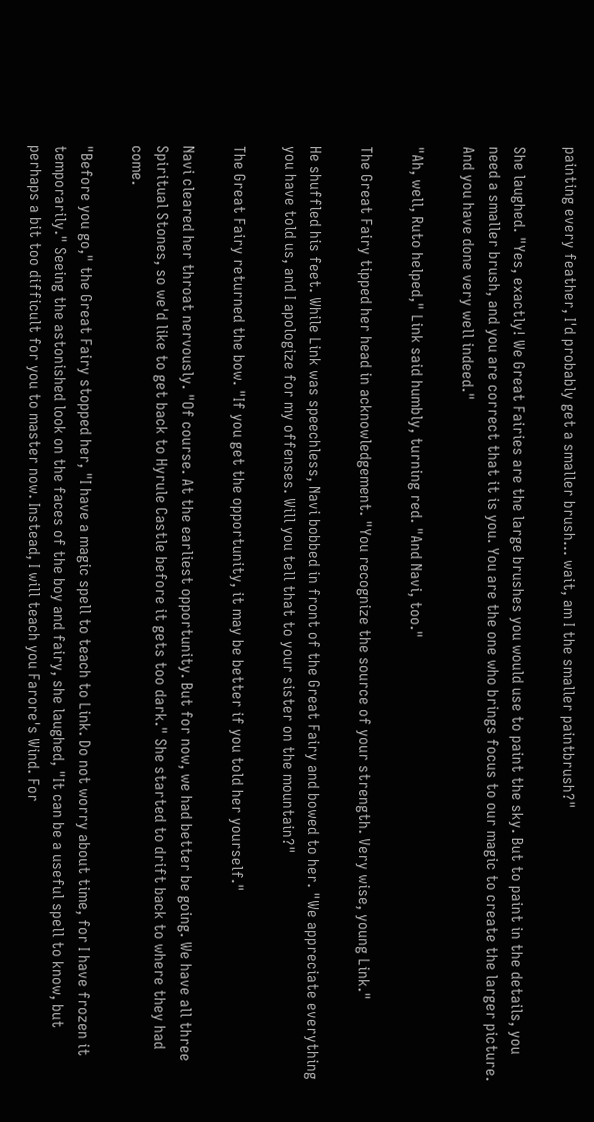painting every feather, I'd probably get a smaller brush… wait, am I the smaller paintbrush?"

She laughed. "Yes, exactly! We Great Fairies are the large brushes you would use to paint the sky. But to paint in the details, you need a smaller brush, and you are correct that it is you. You are the one who brings focus to our magic to create the larger picture. And you have done very well indeed."

"Ah, well, Ruto helped," Link said humbly, turning red. "And Navi, too."

The Great Fairy tipped her head in acknowledgement. "You recognize the source of your strength. Very wise, young Link."

He shuffled his feet. While Link was speechless, Navi bobbed in front of the Great Fairy and bowed to her. "We appreciate everything you have told us, and I apologize for my offenses. Will you tell that to your sister on the mountain?"

The Great Fairy returned the bow. "If you get the opportunity, it may be better if you told her yourself."

Navi cleared her throat nervously. "Of course. At the earliest opportunity. But for now, we had better be going. We have all three Spiritual Stones, so we'd like to get back to Hyrule Castle before it gets too dark." She started to drift back to where they had come.

"Before you go," the Great Fairy stopped her, "I have a magic spell to teach to Link. Do not worry about time, for I have frozen it temporarily." Seeing the astonished look on the faces of the boy and fairy, she laughed, "It can be a useful spell to know, but perhaps a bit too difficult for you to master now. Instead, I will teach you Farore's Wind. For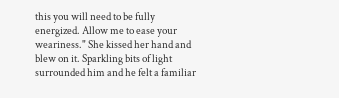this you will need to be fully energized. Allow me to ease your weariness." She kissed her hand and blew on it. Sparkling bits of light surrounded him and he felt a familiar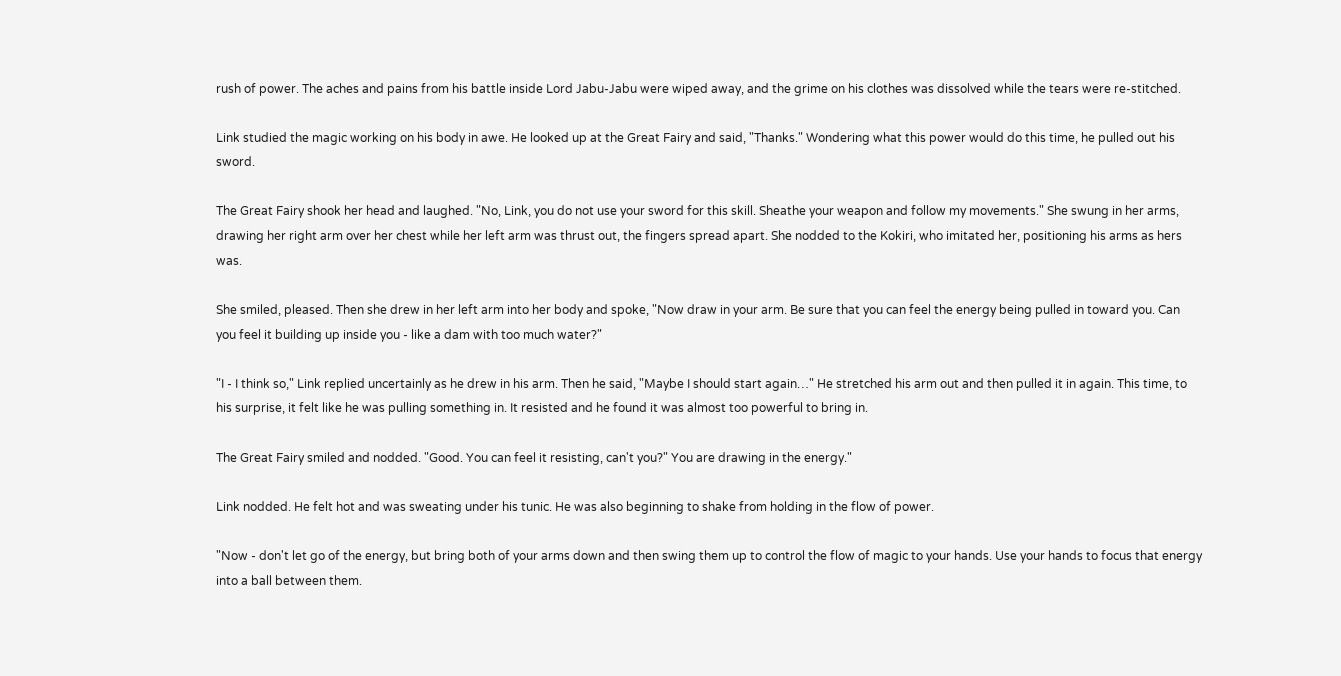rush of power. The aches and pains from his battle inside Lord Jabu-Jabu were wiped away, and the grime on his clothes was dissolved while the tears were re-stitched.

Link studied the magic working on his body in awe. He looked up at the Great Fairy and said, "Thanks." Wondering what this power would do this time, he pulled out his sword.

The Great Fairy shook her head and laughed. "No, Link, you do not use your sword for this skill. Sheathe your weapon and follow my movements." She swung in her arms, drawing her right arm over her chest while her left arm was thrust out, the fingers spread apart. She nodded to the Kokiri, who imitated her, positioning his arms as hers was.

She smiled, pleased. Then she drew in her left arm into her body and spoke, "Now draw in your arm. Be sure that you can feel the energy being pulled in toward you. Can you feel it building up inside you - like a dam with too much water?"

"I - I think so," Link replied uncertainly as he drew in his arm. Then he said, "Maybe I should start again…" He stretched his arm out and then pulled it in again. This time, to his surprise, it felt like he was pulling something in. It resisted and he found it was almost too powerful to bring in.

The Great Fairy smiled and nodded. "Good. You can feel it resisting, can't you?" You are drawing in the energy."

Link nodded. He felt hot and was sweating under his tunic. He was also beginning to shake from holding in the flow of power.

"Now - don't let go of the energy, but bring both of your arms down and then swing them up to control the flow of magic to your hands. Use your hands to focus that energy into a ball between them.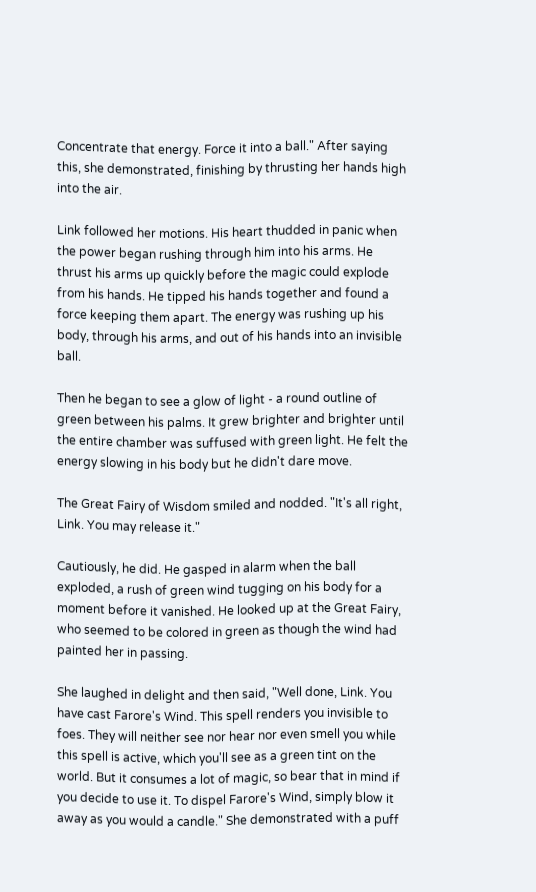Concentrate that energy. Force it into a ball." After saying this, she demonstrated, finishing by thrusting her hands high into the air.

Link followed her motions. His heart thudded in panic when the power began rushing through him into his arms. He thrust his arms up quickly before the magic could explode from his hands. He tipped his hands together and found a force keeping them apart. The energy was rushing up his body, through his arms, and out of his hands into an invisible ball.

Then he began to see a glow of light - a round outline of green between his palms. It grew brighter and brighter until the entire chamber was suffused with green light. He felt the energy slowing in his body but he didn't dare move.

The Great Fairy of Wisdom smiled and nodded. "It's all right, Link. You may release it."

Cautiously, he did. He gasped in alarm when the ball exploded, a rush of green wind tugging on his body for a moment before it vanished. He looked up at the Great Fairy, who seemed to be colored in green as though the wind had painted her in passing.

She laughed in delight and then said, "Well done, Link. You have cast Farore's Wind. This spell renders you invisible to foes. They will neither see nor hear nor even smell you while this spell is active, which you'll see as a green tint on the world. But it consumes a lot of magic, so bear that in mind if you decide to use it. To dispel Farore's Wind, simply blow it away as you would a candle." She demonstrated with a puff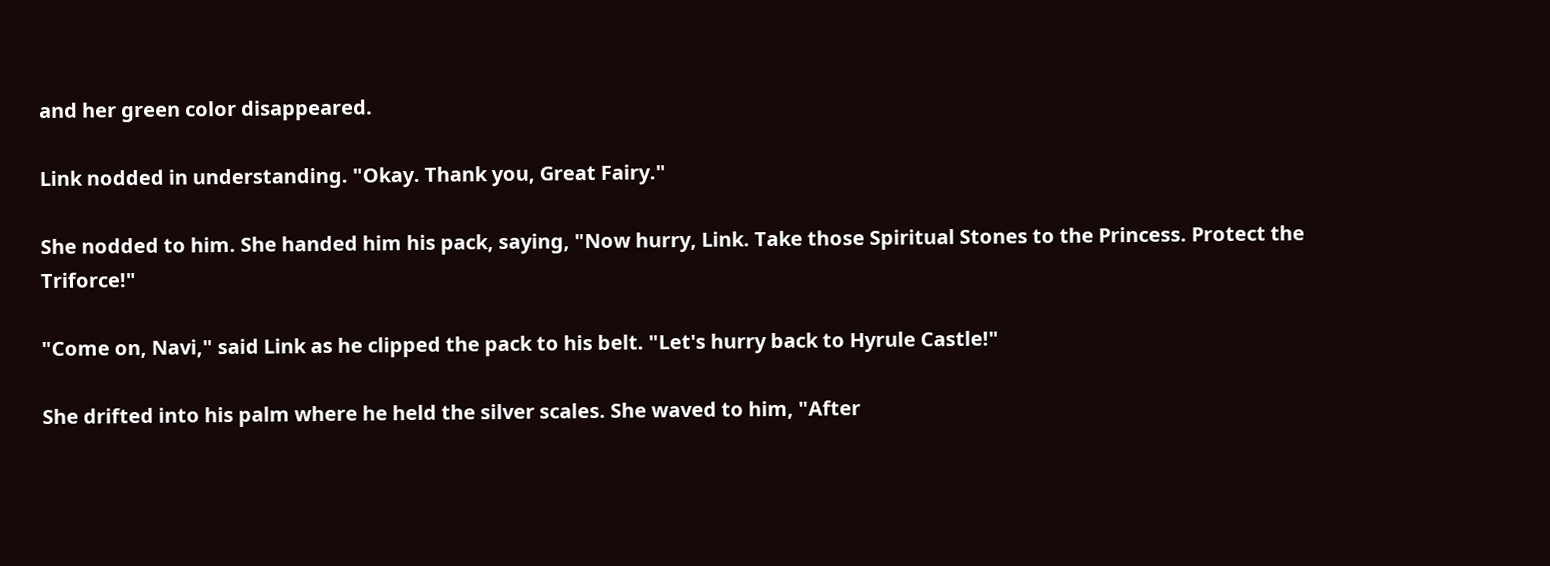and her green color disappeared.

Link nodded in understanding. "Okay. Thank you, Great Fairy."

She nodded to him. She handed him his pack, saying, "Now hurry, Link. Take those Spiritual Stones to the Princess. Protect the Triforce!"

"Come on, Navi," said Link as he clipped the pack to his belt. "Let's hurry back to Hyrule Castle!"

She drifted into his palm where he held the silver scales. She waved to him, "After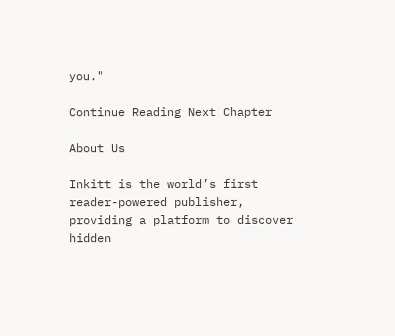you."

Continue Reading Next Chapter

About Us

Inkitt is the world’s first reader-powered publisher, providing a platform to discover hidden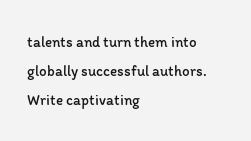talents and turn them into globally successful authors. Write captivating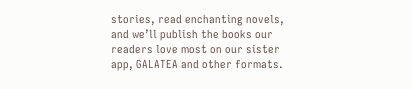stories, read enchanting novels, and we’ll publish the books our readers love most on our sister app, GALATEA and other formats.